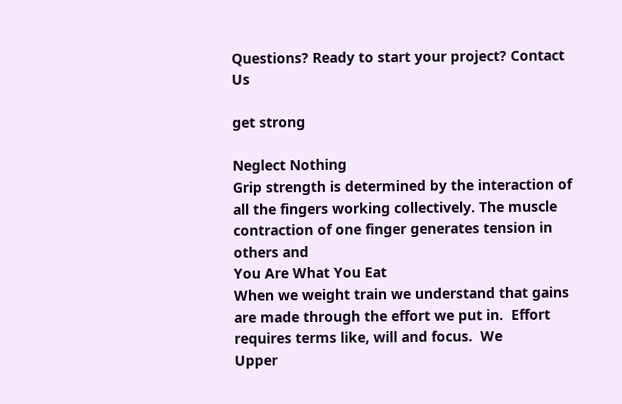Questions? Ready to start your project? Contact Us

get strong

Neglect Nothing
Grip strength is determined by the interaction of all the fingers working collectively. The muscle contraction of one finger generates tension in others and
You Are What You Eat
When we weight train we understand that gains are made through the effort we put in.  Effort requires terms like, will and focus.  We
Upper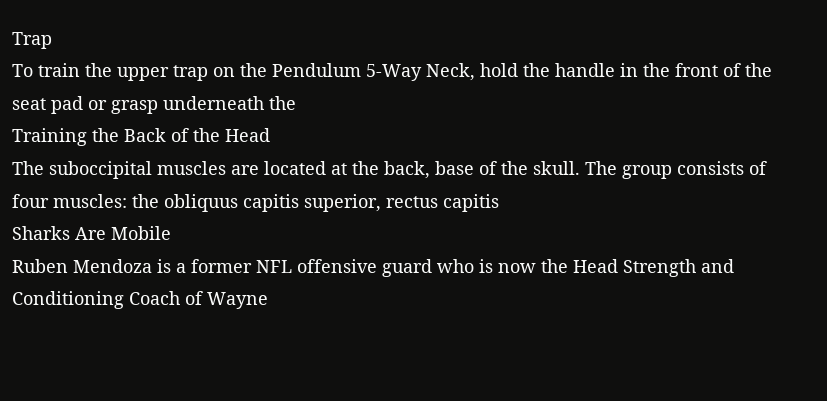Trap
To train the upper trap on the Pendulum 5-Way Neck, hold the handle in the front of the seat pad or grasp underneath the
Training the Back of the Head
The suboccipital muscles are located at the back, base of the skull. The group consists of four muscles: the obliquus capitis superior, rectus capitis
Sharks Are Mobile
Ruben Mendoza is a former NFL offensive guard who is now the Head Strength and Conditioning Coach of Wayne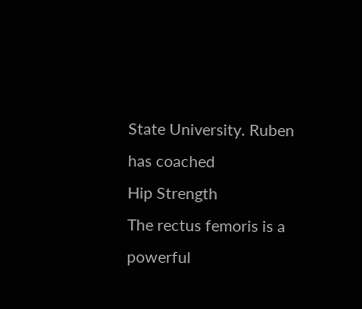State University. Ruben has coached
Hip Strength
The rectus femoris is a powerful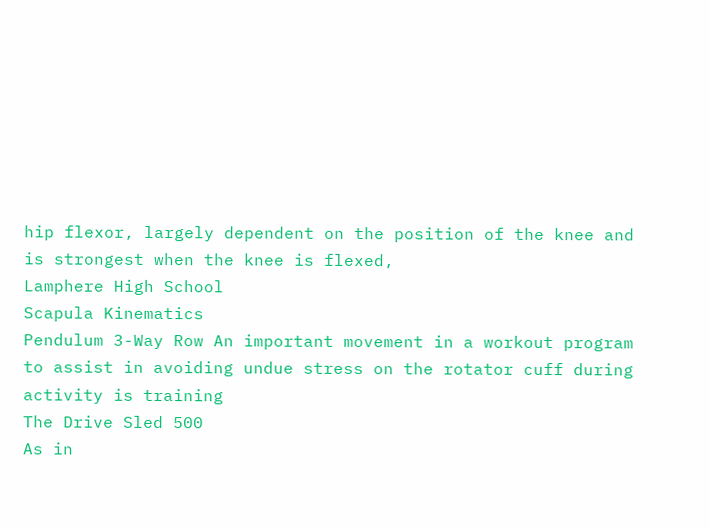hip flexor, largely dependent on the position of the knee and is strongest when the knee is flexed,
Lamphere High School
Scapula Kinematics
Pendulum 3-Way Row An important movement in a workout program to assist in avoiding undue stress on the rotator cuff during activity is training
The Drive Sled 500
As in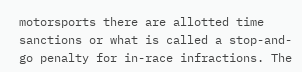motorsports there are allotted time sanctions or what is called a stop-and-go penalty for in-race infractions. The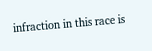infraction in this race is